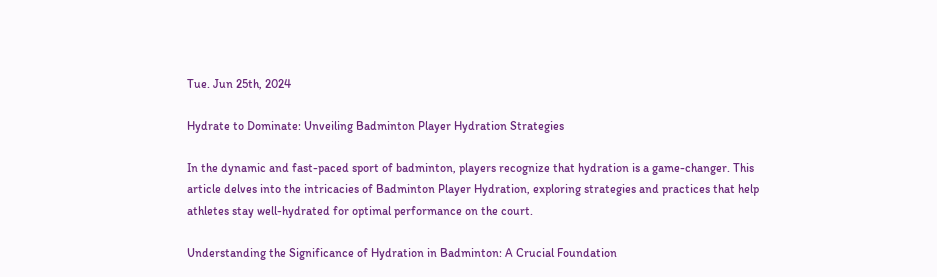Tue. Jun 25th, 2024

Hydrate to Dominate: Unveiling Badminton Player Hydration Strategies

In the dynamic and fast-paced sport of badminton, players recognize that hydration is a game-changer. This article delves into the intricacies of Badminton Player Hydration, exploring strategies and practices that help athletes stay well-hydrated for optimal performance on the court.

Understanding the Significance of Hydration in Badminton: A Crucial Foundation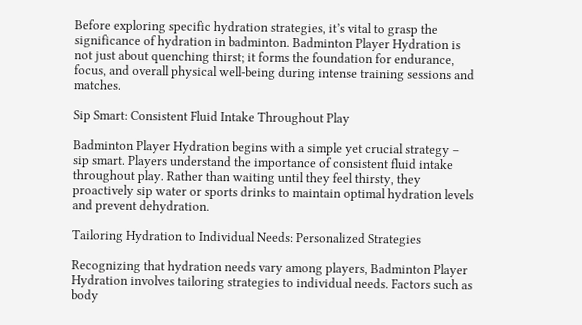Before exploring specific hydration strategies, it’s vital to grasp the significance of hydration in badminton. Badminton Player Hydration is not just about quenching thirst; it forms the foundation for endurance, focus, and overall physical well-being during intense training sessions and matches.

Sip Smart: Consistent Fluid Intake Throughout Play

Badminton Player Hydration begins with a simple yet crucial strategy – sip smart. Players understand the importance of consistent fluid intake throughout play. Rather than waiting until they feel thirsty, they proactively sip water or sports drinks to maintain optimal hydration levels and prevent dehydration.

Tailoring Hydration to Individual Needs: Personalized Strategies

Recognizing that hydration needs vary among players, Badminton Player Hydration involves tailoring strategies to individual needs. Factors such as body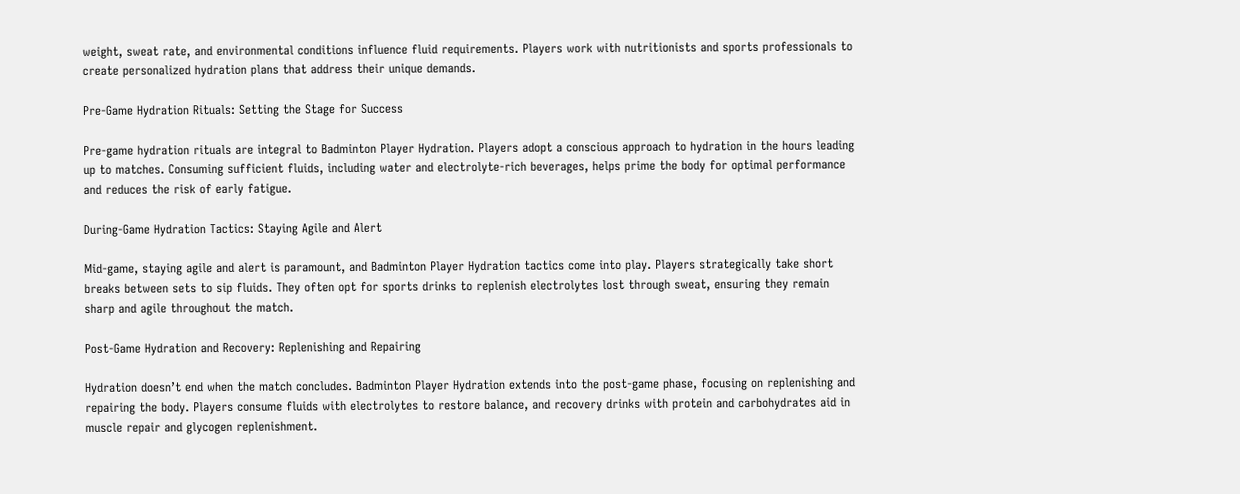weight, sweat rate, and environmental conditions influence fluid requirements. Players work with nutritionists and sports professionals to create personalized hydration plans that address their unique demands.

Pre-Game Hydration Rituals: Setting the Stage for Success

Pre-game hydration rituals are integral to Badminton Player Hydration. Players adopt a conscious approach to hydration in the hours leading up to matches. Consuming sufficient fluids, including water and electrolyte-rich beverages, helps prime the body for optimal performance and reduces the risk of early fatigue.

During-Game Hydration Tactics: Staying Agile and Alert

Mid-game, staying agile and alert is paramount, and Badminton Player Hydration tactics come into play. Players strategically take short breaks between sets to sip fluids. They often opt for sports drinks to replenish electrolytes lost through sweat, ensuring they remain sharp and agile throughout the match.

Post-Game Hydration and Recovery: Replenishing and Repairing

Hydration doesn’t end when the match concludes. Badminton Player Hydration extends into the post-game phase, focusing on replenishing and repairing the body. Players consume fluids with electrolytes to restore balance, and recovery drinks with protein and carbohydrates aid in muscle repair and glycogen replenishment.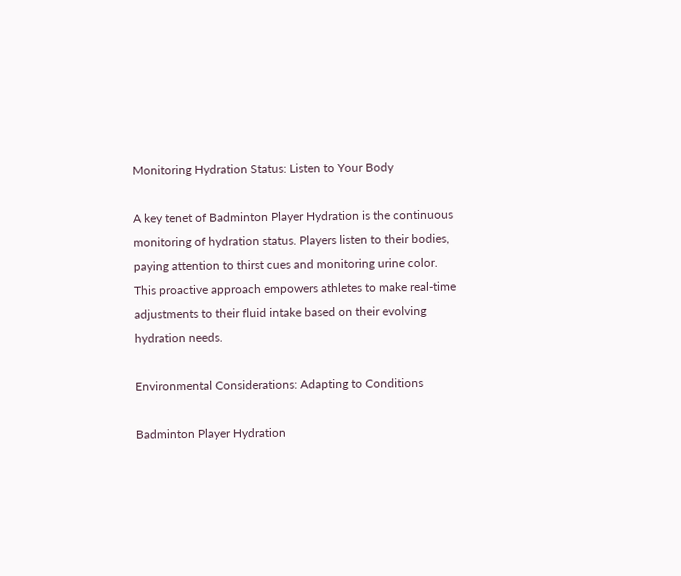Monitoring Hydration Status: Listen to Your Body

A key tenet of Badminton Player Hydration is the continuous monitoring of hydration status. Players listen to their bodies, paying attention to thirst cues and monitoring urine color. This proactive approach empowers athletes to make real-time adjustments to their fluid intake based on their evolving hydration needs.

Environmental Considerations: Adapting to Conditions

Badminton Player Hydration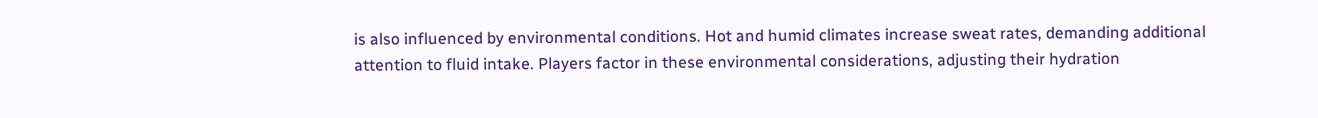is also influenced by environmental conditions. Hot and humid climates increase sweat rates, demanding additional attention to fluid intake. Players factor in these environmental considerations, adjusting their hydration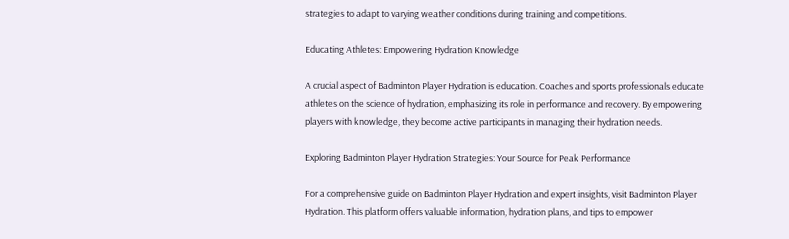strategies to adapt to varying weather conditions during training and competitions.

Educating Athletes: Empowering Hydration Knowledge

A crucial aspect of Badminton Player Hydration is education. Coaches and sports professionals educate athletes on the science of hydration, emphasizing its role in performance and recovery. By empowering players with knowledge, they become active participants in managing their hydration needs.

Exploring Badminton Player Hydration Strategies: Your Source for Peak Performance

For a comprehensive guide on Badminton Player Hydration and expert insights, visit Badminton Player Hydration. This platform offers valuable information, hydration plans, and tips to empower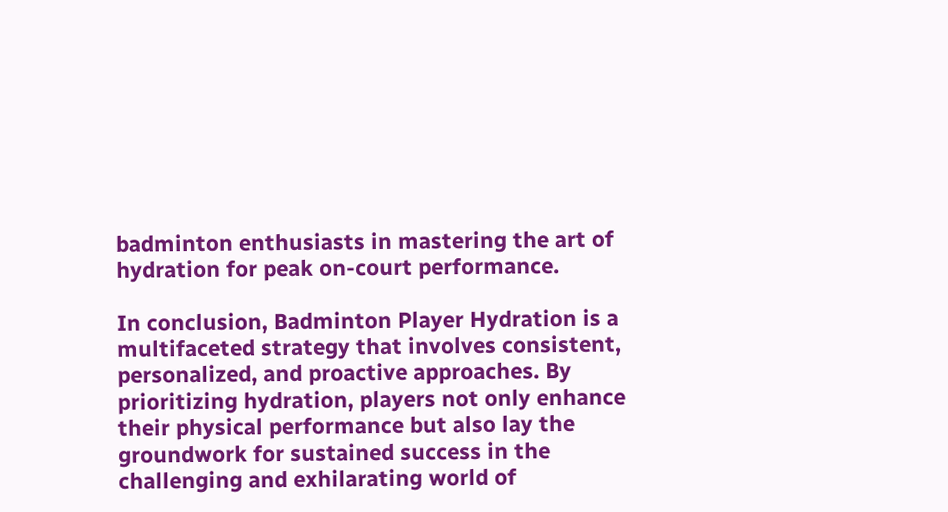badminton enthusiasts in mastering the art of hydration for peak on-court performance.

In conclusion, Badminton Player Hydration is a multifaceted strategy that involves consistent, personalized, and proactive approaches. By prioritizing hydration, players not only enhance their physical performance but also lay the groundwork for sustained success in the challenging and exhilarating world of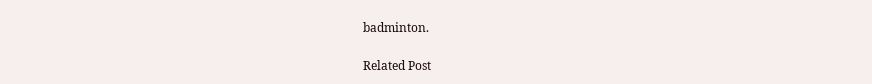badminton.

Related Post